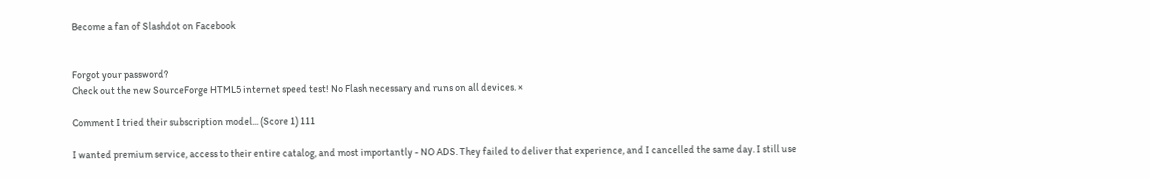Become a fan of Slashdot on Facebook


Forgot your password?
Check out the new SourceForge HTML5 internet speed test! No Flash necessary and runs on all devices. ×

Comment I tried their subscription model... (Score 1) 111

I wanted premium service, access to their entire catalog, and most importantly - NO ADS. They failed to deliver that experience, and I cancelled the same day. I still use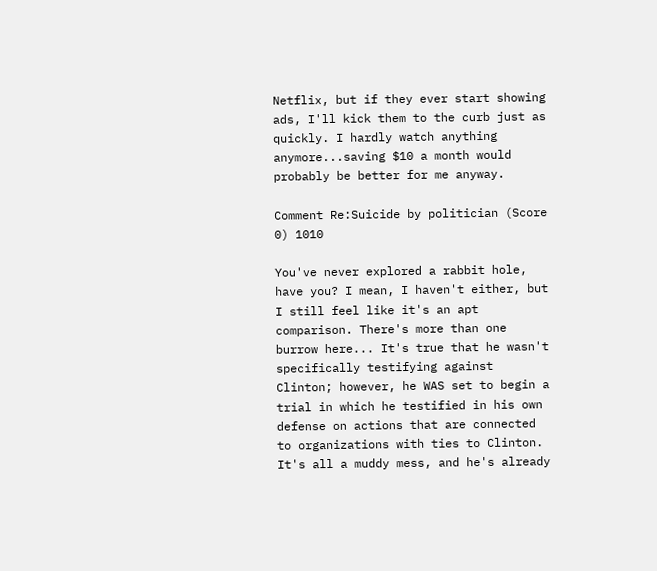Netflix, but if they ever start showing ads, I'll kick them to the curb just as quickly. I hardly watch anything anymore...saving $10 a month would probably be better for me anyway.

Comment Re:Suicide by politician (Score 0) 1010

You've never explored a rabbit hole, have you? I mean, I haven't either, but I still feel like it's an apt comparison. There's more than one burrow here... It's true that he wasn't specifically testifying against Clinton; however, he WAS set to begin a trial in which he testified in his own defense on actions that are connected to organizations with ties to Clinton. It's all a muddy mess, and he's already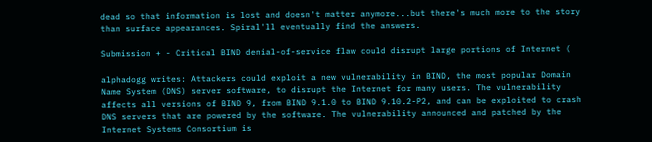dead so that information is lost and doesn't matter anymore...but there's much more to the story than surface appearances. Spiral'll eventually find the answers.

Submission + - Critical BIND denial-of-service flaw could disrupt large portions of Internet (

alphadogg writes: Attackers could exploit a new vulnerability in BIND, the most popular Domain Name System (DNS) server software, to disrupt the Internet for many users. The vulnerability affects all versions of BIND 9, from BIND 9.1.0 to BIND 9.10.2-P2, and can be exploited to crash DNS servers that are powered by the software. The vulnerability announced and patched by the Internet Systems Consortium is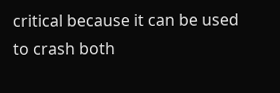critical because it can be used to crash both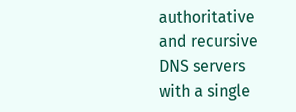authoritative and recursive DNS servers with a single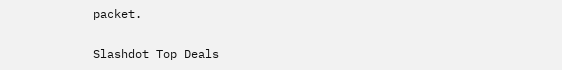packet.

Slashdot Top Deals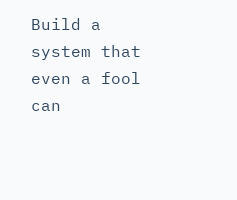Build a system that even a fool can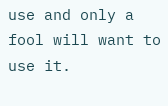use and only a fool will want to use it.